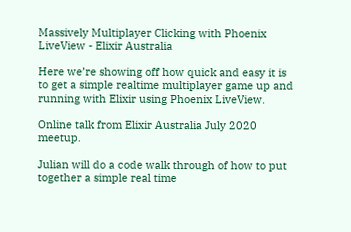Massively Multiplayer Clicking with Phoenix LiveView - Elixir Australia

Here we’re showing off how quick and easy it is to get a simple realtime multiplayer game up and running with Elixir using Phoenix LiveView.

Online talk from Elixir Australia July 2020 meetup.

Julian will do a code walk through of how to put together a simple real time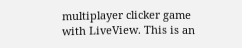multiplayer clicker game with LiveView. This is an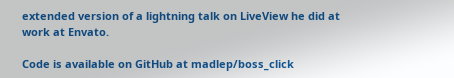extended version of a lightning talk on LiveView he did at work at Envato.

Code is available on GitHub at madlep/boss_click